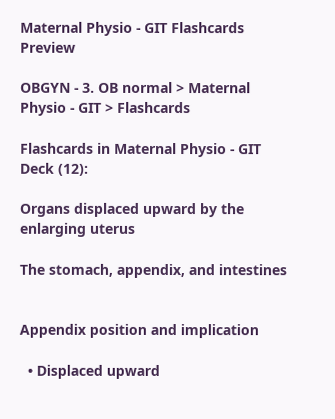Maternal Physio - GIT Flashcards Preview

OBGYN - 3. OB normal > Maternal Physio - GIT > Flashcards

Flashcards in Maternal Physio - GIT Deck (12):

Organs displaced upward by the enlarging uterus

The stomach, appendix, and intestines


Appendix position and implication

  • Displaced upward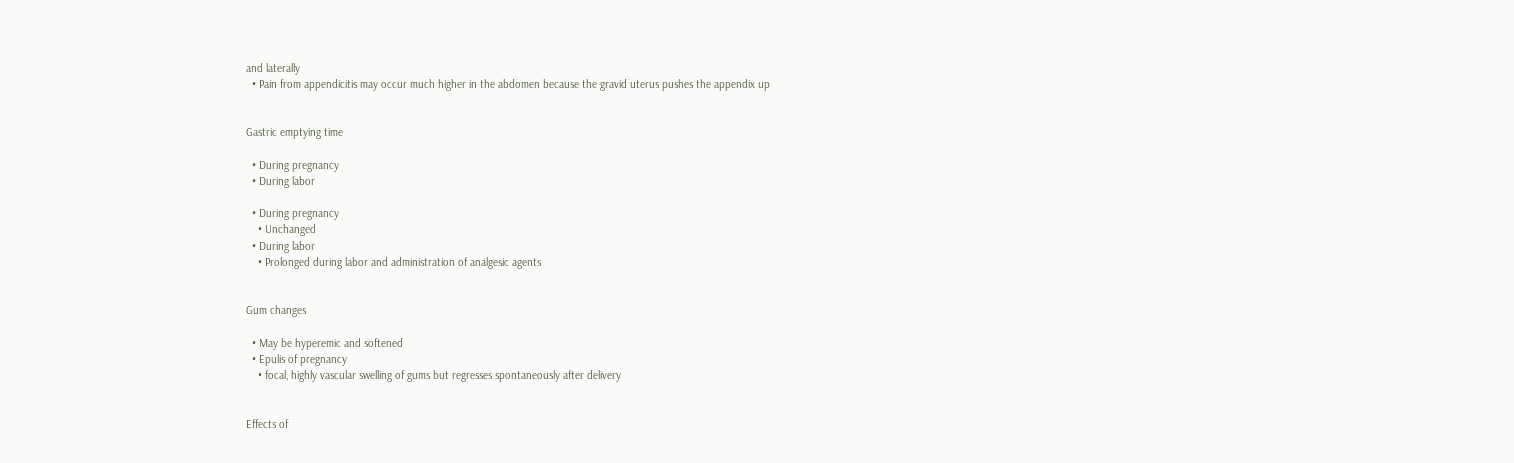and laterally
  • Pain from appendicitis may occur much higher in the abdomen because the gravid uterus pushes the appendix up


Gastric emptying time

  • During pregnancy
  • During labor

  • During pregnancy
    • Unchanged
  • During labor
    • Prolonged during labor and administration of analgesic agents


Gum changes

  • May be hyperemic and softened
  • Epulis of pregnancy
    • focal, highly vascular swelling of gums but regresses spontaneously after delivery


Effects of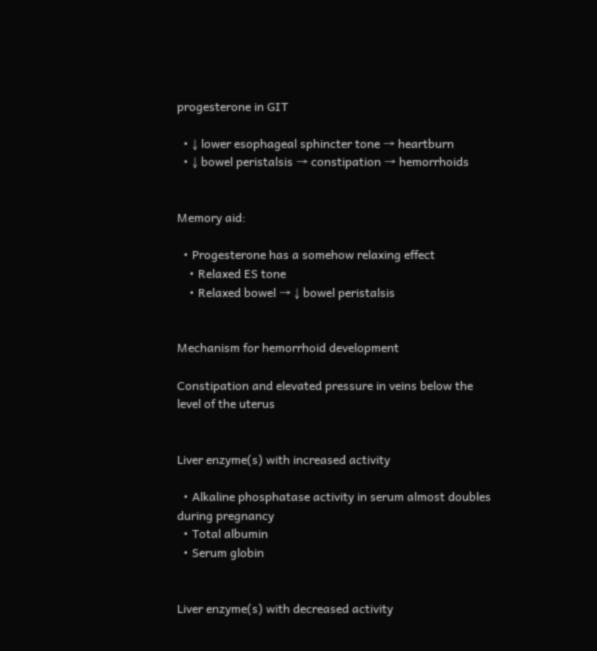progesterone in GIT

  • ↓ lower esophageal sphincter tone → heartburn
  • ↓ bowel peristalsis → constipation → hemorrhoids


Memory aid:

  • Progesterone has a somehow relaxing effect
    • Relaxed ES tone
    • Relaxed bowel → ↓ bowel peristalsis


Mechanism for hemorrhoid development

Constipation and elevated pressure in veins below the level of the uterus


Liver enzyme(s) with increased activity

  • Alkaline phosphatase activity in serum almost doubles during pregnancy
  • Total albumin
  • Serum globin


Liver enzyme(s) with decreased activity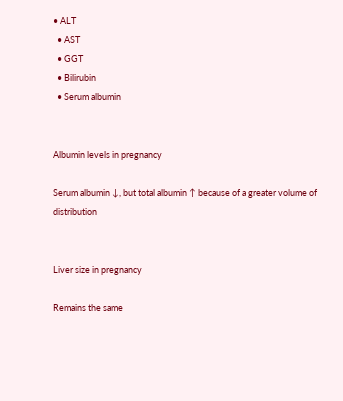• ALT
  • AST
  • GGT
  • Bilirubin
  • Serum albumin


Albumin levels in pregnancy

Serum albumin ↓, but total albumin ↑ because of a greater volume of distribution


Liver size in pregnancy

Remains the same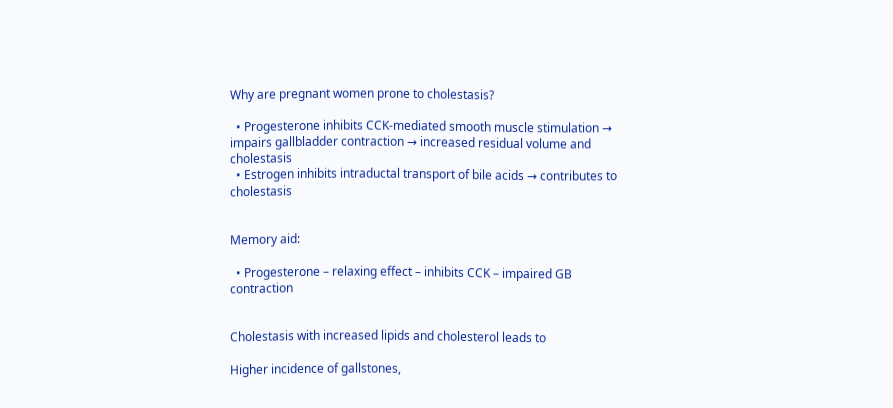Why are pregnant women prone to cholestasis?

  • Progesterone inhibits CCK-mediated smooth muscle stimulation → impairs gallbladder contraction → increased residual volume and cholestasis
  • Estrogen inhibits intraductal transport of bile acids → contributes to cholestasis


Memory aid:

  • Progesterone – relaxing effect – inhibits CCK – impaired GB contraction


Cholestasis with increased lipids and cholesterol leads to

Higher incidence of gallstones,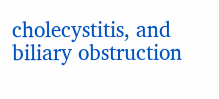cholecystitis, and biliary obstruction